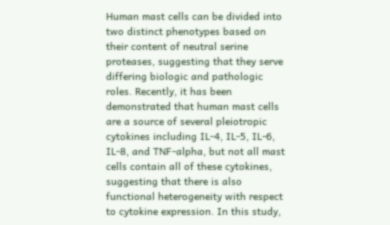Human mast cells can be divided into two distinct phenotypes based on their content of neutral serine proteases, suggesting that they serve differing biologic and pathologic roles. Recently, it has been demonstrated that human mast cells are a source of several pleiotropic cytokines including IL-4, IL-5, IL-6, IL-8, and TNF-alpha, but not all mast cells contain all of these cytokines, suggesting that there is also functional heterogeneity with respect to cytokine expression. In this study,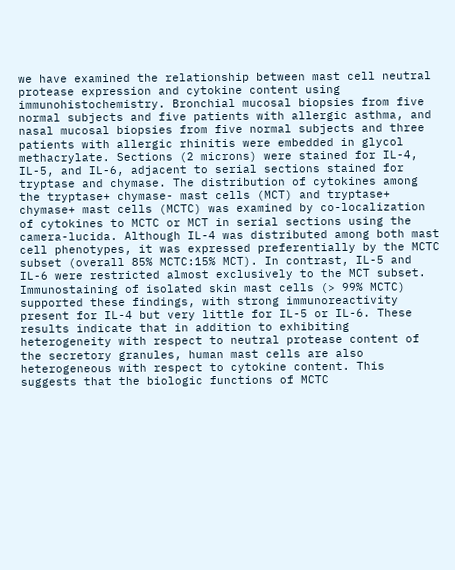we have examined the relationship between mast cell neutral protease expression and cytokine content using immunohistochemistry. Bronchial mucosal biopsies from five normal subjects and five patients with allergic asthma, and nasal mucosal biopsies from five normal subjects and three patients with allergic rhinitis were embedded in glycol methacrylate. Sections (2 microns) were stained for IL-4, IL-5, and IL-6, adjacent to serial sections stained for tryptase and chymase. The distribution of cytokines among the tryptase+ chymase- mast cells (MCT) and tryptase+ chymase+ mast cells (MCTC) was examined by co-localization of cytokines to MCTC or MCT in serial sections using the camera-lucida. Although IL-4 was distributed among both mast cell phenotypes, it was expressed preferentially by the MCTC subset (overall 85% MCTC:15% MCT). In contrast, IL-5 and IL-6 were restricted almost exclusively to the MCT subset. Immunostaining of isolated skin mast cells (> 99% MCTC) supported these findings, with strong immunoreactivity present for IL-4 but very little for IL-5 or IL-6. These results indicate that in addition to exhibiting heterogeneity with respect to neutral protease content of the secretory granules, human mast cells are also heterogeneous with respect to cytokine content. This suggests that the biologic functions of MCTC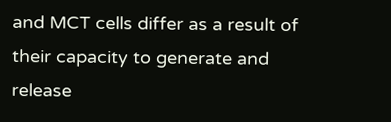and MCT cells differ as a result of their capacity to generate and release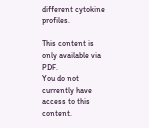different cytokine profiles.

This content is only available via PDF.
You do not currently have access to this content.